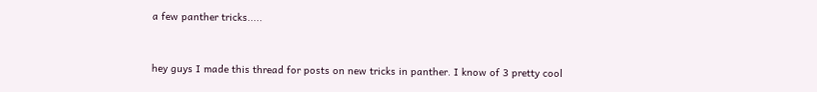a few panther tricks.....



hey guys I made this thread for posts on new tricks in panther. I know of 3 pretty cool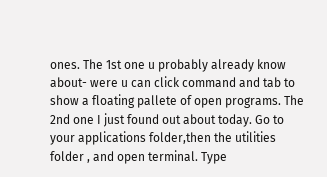ones. The 1st one u probably already know about- were u can click command and tab to show a floating pallete of open programs. The 2nd one I just found out about today. Go to your applications folder,then the utilities folder , and open terminal. Type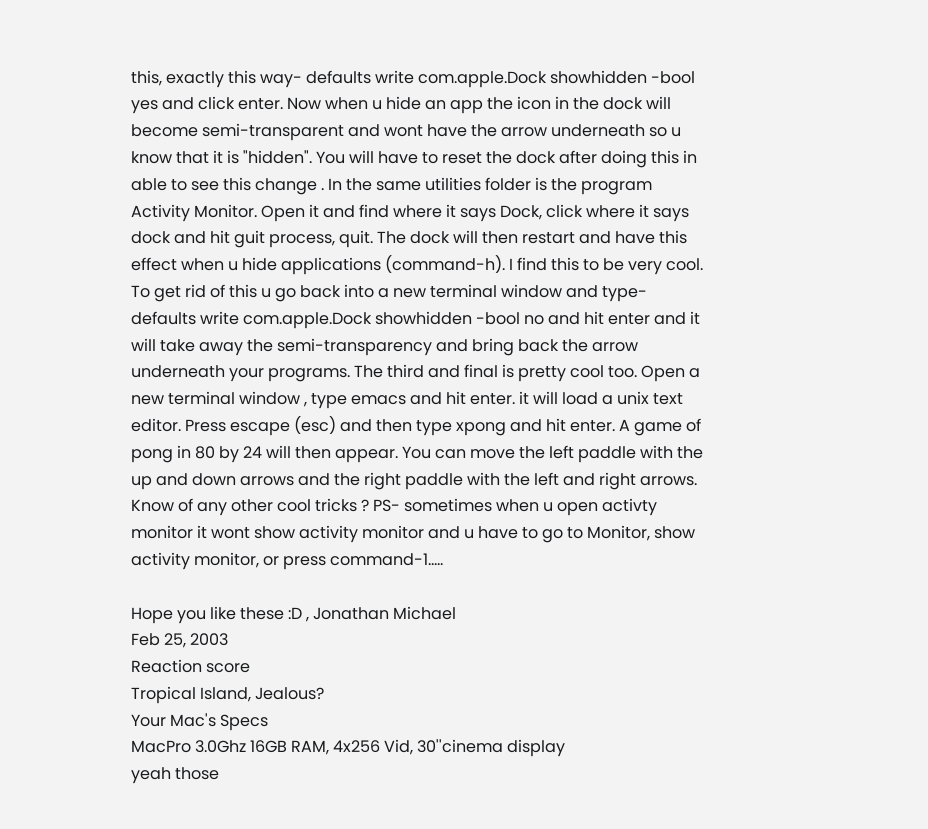this, exactly this way- defaults write com.apple.Dock showhidden -bool yes and click enter. Now when u hide an app the icon in the dock will become semi-transparent and wont have the arrow underneath so u know that it is "hidden". You will have to reset the dock after doing this in able to see this change . In the same utilities folder is the program Activity Monitor. Open it and find where it says Dock, click where it says dock and hit guit process, quit. The dock will then restart and have this effect when u hide applications (command-h). I find this to be very cool. To get rid of this u go back into a new terminal window and type- defaults write com.apple.Dock showhidden -bool no and hit enter and it will take away the semi-transparency and bring back the arrow underneath your programs. The third and final is pretty cool too. Open a new terminal window , type emacs and hit enter. it will load a unix text editor. Press escape (esc) and then type xpong and hit enter. A game of pong in 80 by 24 will then appear. You can move the left paddle with the up and down arrows and the right paddle with the left and right arrows. Know of any other cool tricks ? PS- sometimes when u open activty monitor it wont show activity monitor and u have to go to Monitor, show activity monitor, or press command-1.....

Hope you like these :D , Jonathan Michael
Feb 25, 2003
Reaction score
Tropical Island, Jealous?
Your Mac's Specs
MacPro 3.0Ghz 16GB RAM, 4x256 Vid, 30''cinema display
yeah those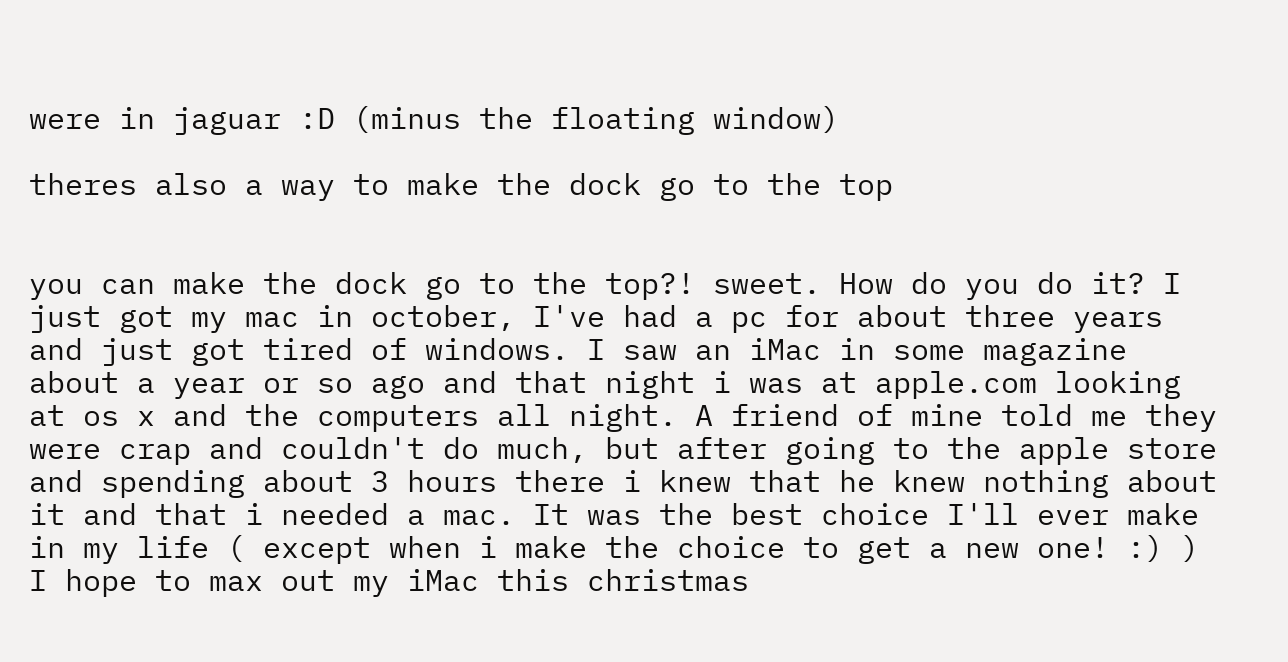were in jaguar :D (minus the floating window)

theres also a way to make the dock go to the top


you can make the dock go to the top?! sweet. How do you do it? I just got my mac in october, I've had a pc for about three years and just got tired of windows. I saw an iMac in some magazine about a year or so ago and that night i was at apple.com looking at os x and the computers all night. A friend of mine told me they were crap and couldn't do much, but after going to the apple store and spending about 3 hours there i knew that he knew nothing about it and that i needed a mac. It was the best choice I'll ever make in my life ( except when i make the choice to get a new one! :) ) I hope to max out my iMac this christmas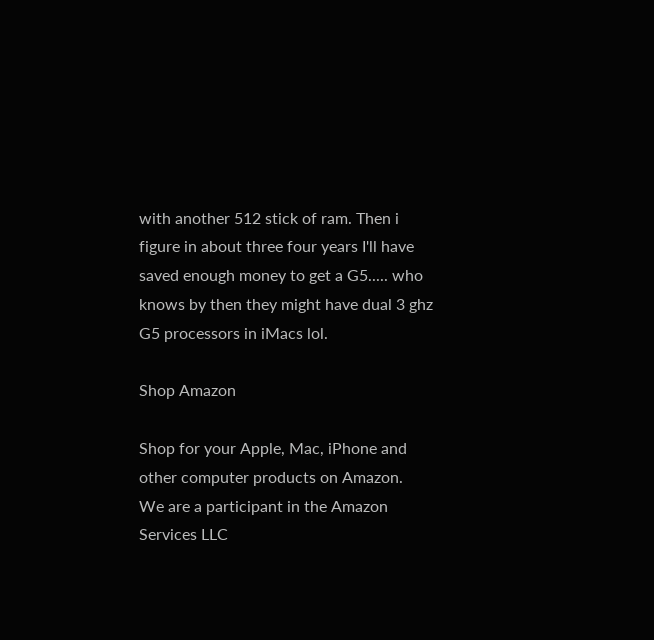with another 512 stick of ram. Then i figure in about three four years I'll have saved enough money to get a G5..... who knows by then they might have dual 3 ghz G5 processors in iMacs lol.

Shop Amazon

Shop for your Apple, Mac, iPhone and other computer products on Amazon.
We are a participant in the Amazon Services LLC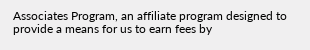Associates Program, an affiliate program designed to provide a means for us to earn fees by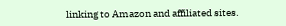linking to Amazon and affiliated sites.